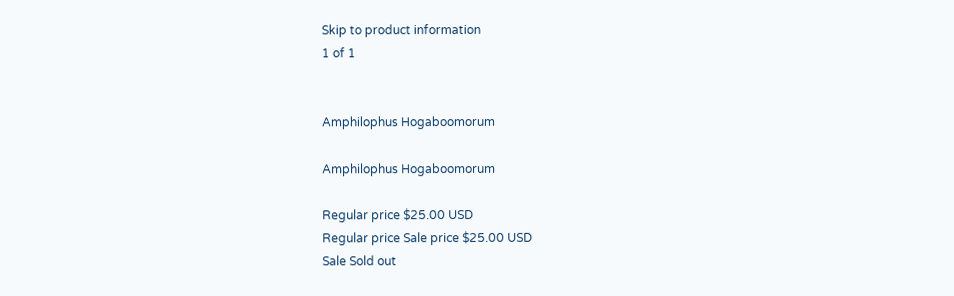Skip to product information
1 of 1


Amphilophus Hogaboomorum

Amphilophus Hogaboomorum

Regular price $25.00 USD
Regular price Sale price $25.00 USD
Sale Sold out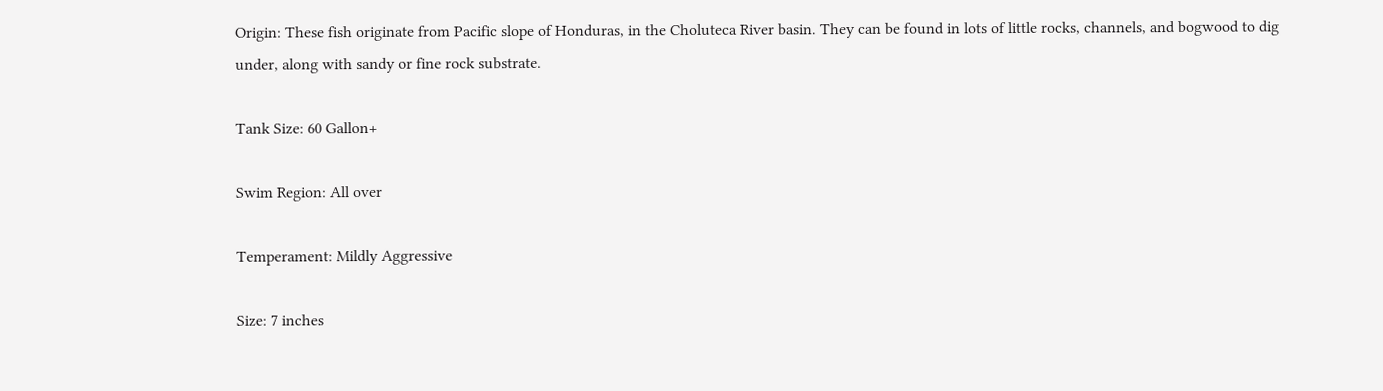Origin: These fish originate from Pacific slope of Honduras, in the Choluteca River basin. They can be found in lots of little rocks, channels, and bogwood to dig under, along with sandy or fine rock substrate.

Tank Size: 60 Gallon+

Swim Region: All over

Temperament: Mildly Aggressive

Size: 7 inches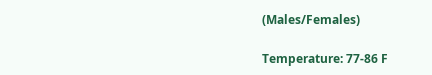(Males/Females)

Temperature: 77-86 F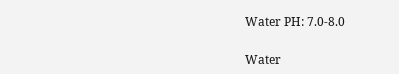Water PH: 7.0-8.0

Water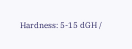Hardness: 5-15 dGH /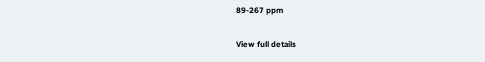89-267 ppm

View full details